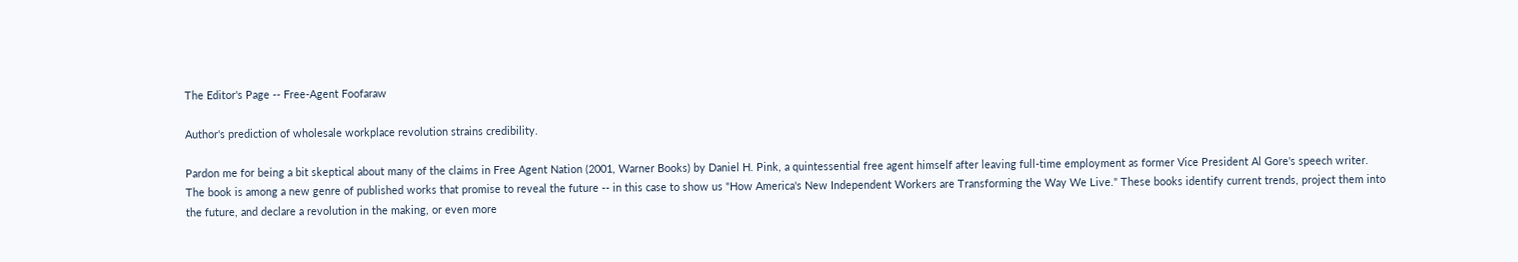The Editor's Page -- Free-Agent Foofaraw

Author's prediction of wholesale workplace revolution strains credibility.

Pardon me for being a bit skeptical about many of the claims in Free Agent Nation (2001, Warner Books) by Daniel H. Pink, a quintessential free agent himself after leaving full-time employment as former Vice President Al Gore's speech writer. The book is among a new genre of published works that promise to reveal the future -- in this case to show us "How America's New Independent Workers are Transforming the Way We Live." These books identify current trends, project them into the future, and declare a revolution in the making, or even more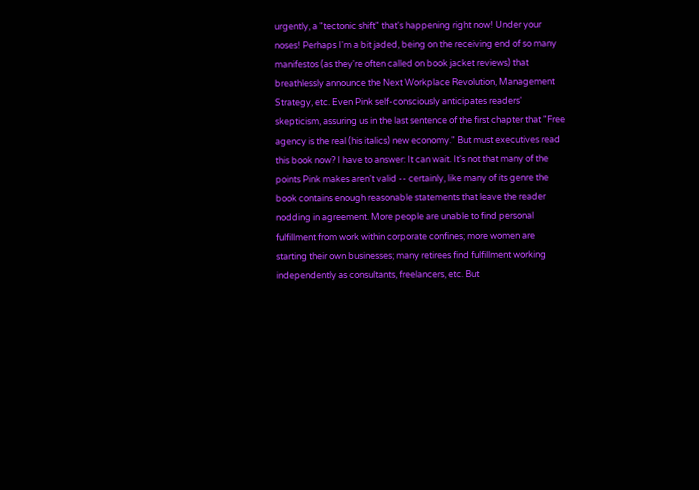urgently, a "tectonic shift" that's happening right now! Under your noses! Perhaps I'm a bit jaded, being on the receiving end of so many manifestos (as they're often called on book jacket reviews) that breathlessly announce the Next Workplace Revolution, Management Strategy, etc. Even Pink self-consciously anticipates readers' skepticism, assuring us in the last sentence of the first chapter that "Free agency is the real (his italics) new economy." But must executives read this book now? I have to answer: It can wait. It's not that many of the points Pink makes aren't valid -- certainly, like many of its genre the book contains enough reasonable statements that leave the reader nodding in agreement. More people are unable to find personal fulfillment from work within corporate confines; more women are starting their own businesses; many retirees find fulfillment working independently as consultants, freelancers, etc. But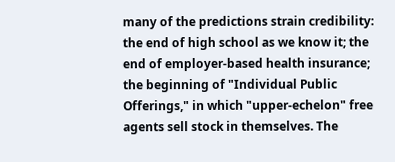many of the predictions strain credibility: the end of high school as we know it; the end of employer-based health insurance; the beginning of "Individual Public Offerings," in which "upper-echelon" free agents sell stock in themselves. The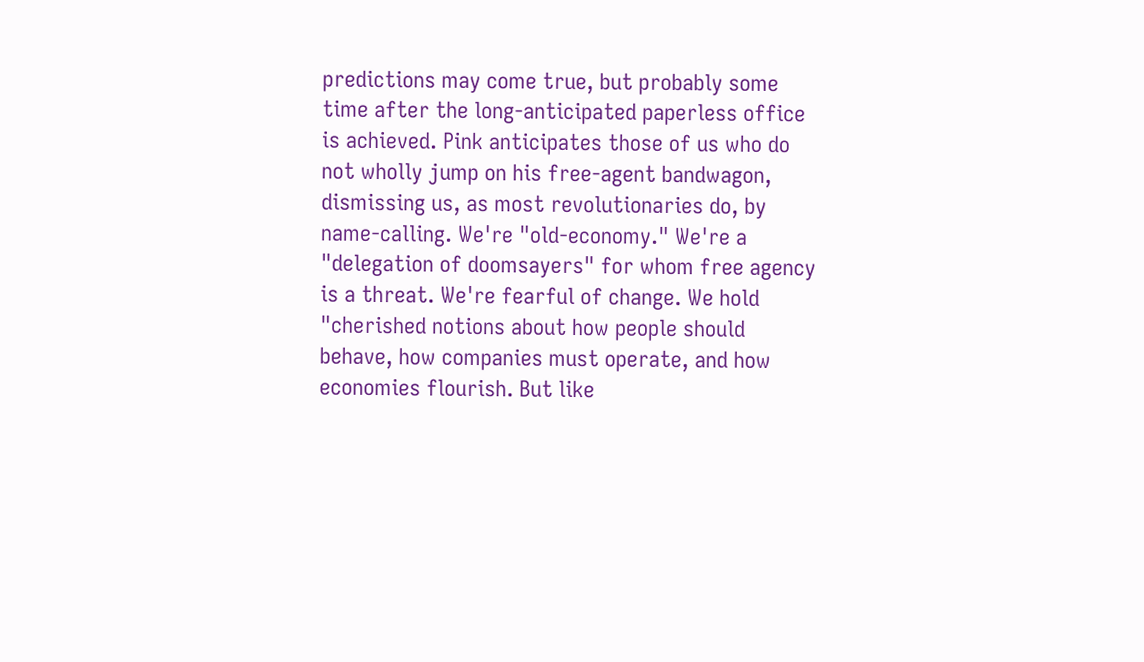predictions may come true, but probably some time after the long-anticipated paperless office is achieved. Pink anticipates those of us who do not wholly jump on his free-agent bandwagon, dismissing us, as most revolutionaries do, by name-calling. We're "old-economy." We're a "delegation of doomsayers" for whom free agency is a threat. We're fearful of change. We hold "cherished notions about how people should behave, how companies must operate, and how economies flourish. But like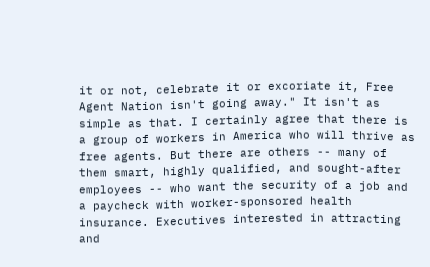it or not, celebrate it or excoriate it, Free Agent Nation isn't going away." It isn't as simple as that. I certainly agree that there is a group of workers in America who will thrive as free agents. But there are others -- many of them smart, highly qualified, and sought-after employees -- who want the security of a job and a paycheck with worker-sponsored health insurance. Executives interested in attracting and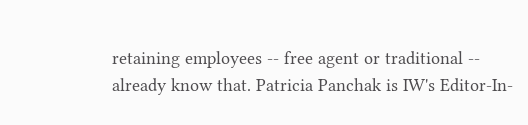retaining employees -- free agent or traditional -- already know that. Patricia Panchak is IW's Editor-In-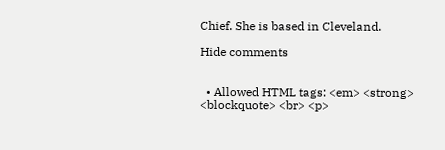Chief. She is based in Cleveland.

Hide comments


  • Allowed HTML tags: <em> <strong> <blockquote> <br> <p>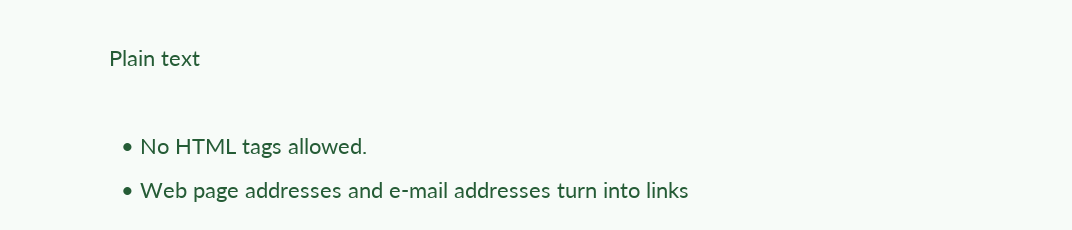Plain text

  • No HTML tags allowed.
  • Web page addresses and e-mail addresses turn into links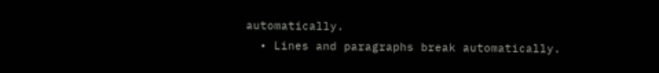automatically.
  • Lines and paragraphs break automatically.